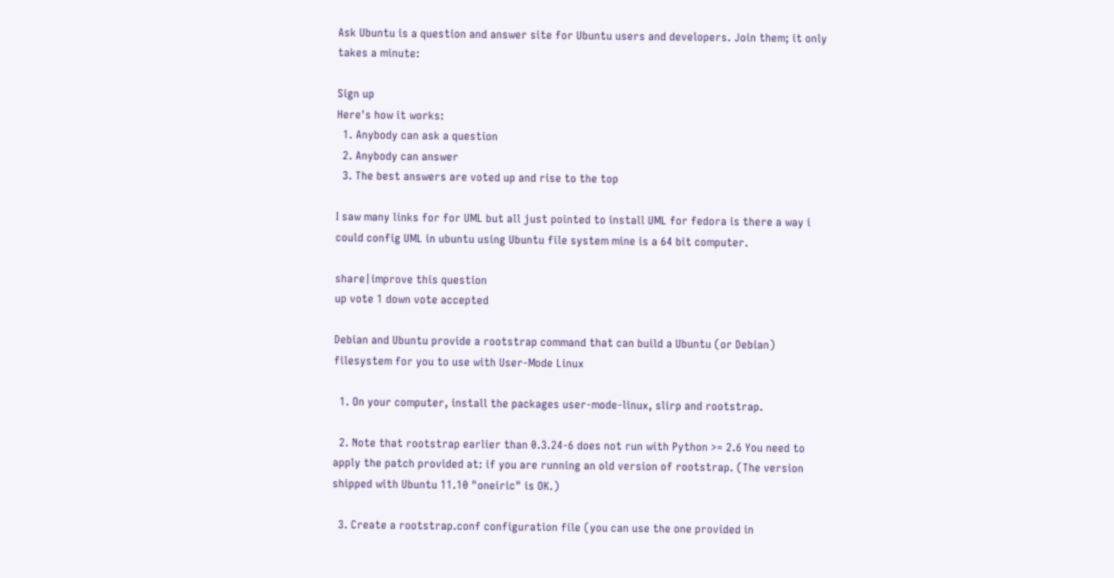Ask Ubuntu is a question and answer site for Ubuntu users and developers. Join them; it only takes a minute:

Sign up
Here's how it works:
  1. Anybody can ask a question
  2. Anybody can answer
  3. The best answers are voted up and rise to the top

I saw many links for for UML but all just pointed to install UML for fedora is there a way i could config UML in ubuntu using Ubuntu file system mine is a 64 bit computer.

share|improve this question
up vote 1 down vote accepted

Debian and Ubuntu provide a rootstrap command that can build a Ubuntu (or Debian) filesystem for you to use with User-Mode Linux

  1. On your computer, install the packages user-mode-linux, slirp and rootstrap.

  2. Note that rootstrap earlier than 0.3.24-6 does not run with Python >= 2.6 You need to apply the patch provided at: if you are running an old version of rootstrap. (The version shipped with Ubuntu 11.10 "oneiric" is OK.)

  3. Create a rootstrap.conf configuration file (you can use the one provided in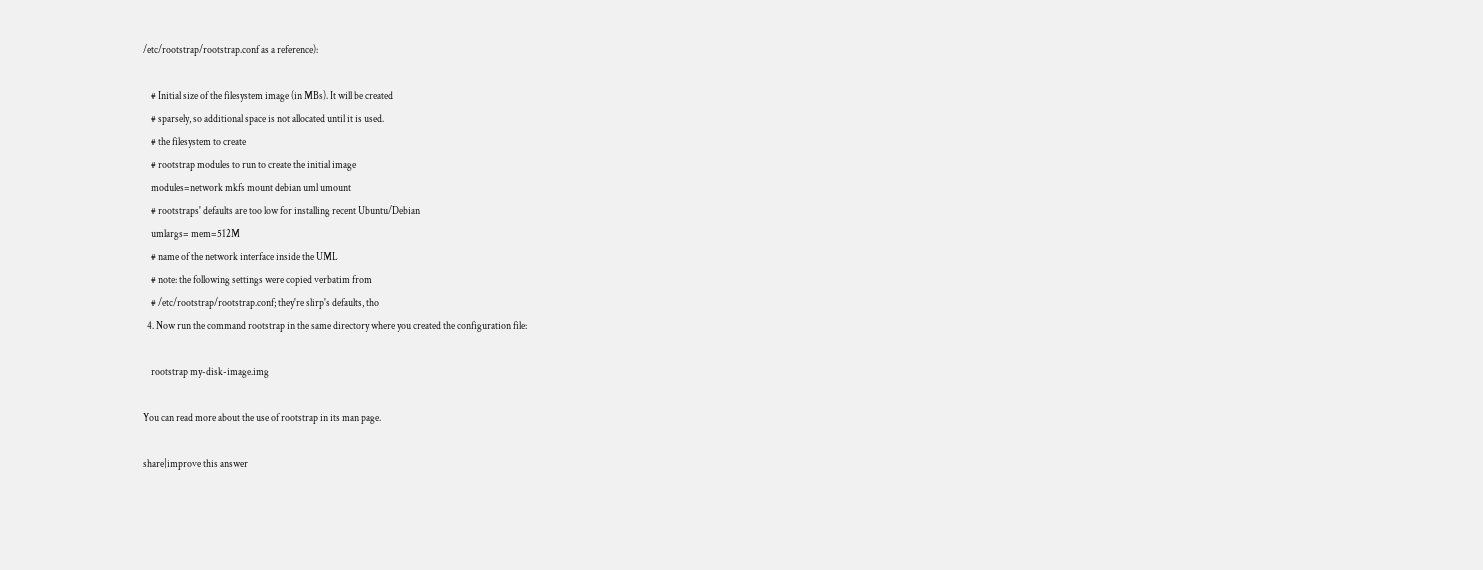/etc/rootstrap/rootstrap.conf as a reference):

    # Initial size of the filesystem image (in MBs). It will be created
    # sparsely, so additional space is not allocated until it is used.
    # the filesystem to create
    # rootstrap modules to run to create the initial image
    modules=network mkfs mount debian uml umount
    # rootstraps' defaults are too low for installing recent Ubuntu/Debian
    umlargs= mem=512M
    # name of the network interface inside the UML
    # note: the following settings were copied verbatim from
    # /etc/rootstrap/rootstrap.conf; they're slirp's defaults, tho
  4. Now run the command rootstrap in the same directory where you created the configuration file:

    rootstrap my-disk-image.img

You can read more about the use of rootstrap in its man page.

share|improve this answer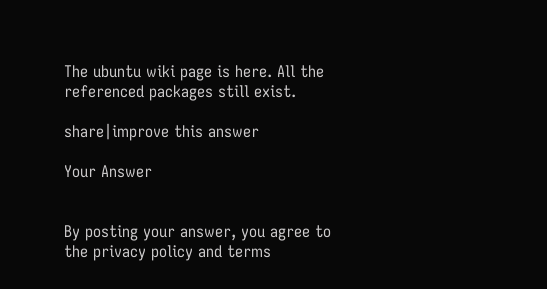The ubuntu wiki page is here. All the referenced packages still exist.

share|improve this answer

Your Answer


By posting your answer, you agree to the privacy policy and terms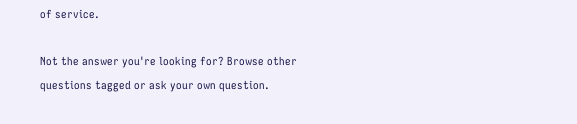of service.

Not the answer you're looking for? Browse other questions tagged or ask your own question.